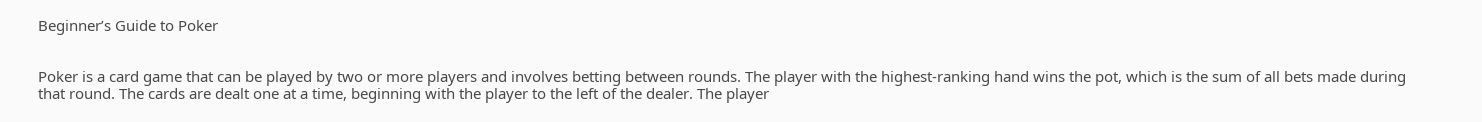Beginner’s Guide to Poker


Poker is a card game that can be played by two or more players and involves betting between rounds. The player with the highest-ranking hand wins the pot, which is the sum of all bets made during that round. The cards are dealt one at a time, beginning with the player to the left of the dealer. The player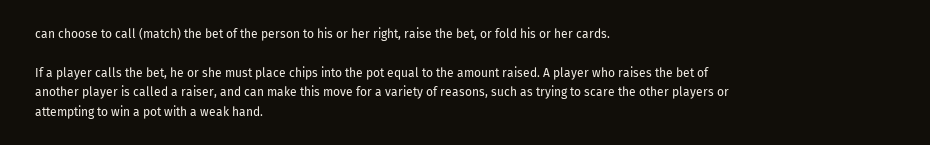can choose to call (match) the bet of the person to his or her right, raise the bet, or fold his or her cards.

If a player calls the bet, he or she must place chips into the pot equal to the amount raised. A player who raises the bet of another player is called a raiser, and can make this move for a variety of reasons, such as trying to scare the other players or attempting to win a pot with a weak hand.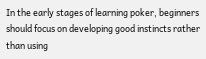In the early stages of learning poker, beginners should focus on developing good instincts rather than using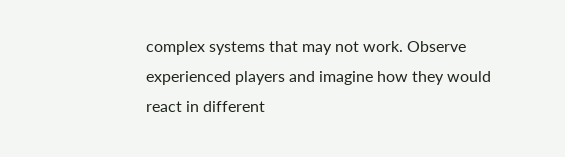complex systems that may not work. Observe experienced players and imagine how they would react in different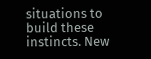situations to build these instincts. New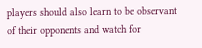players should also learn to be observant of their opponents and watch for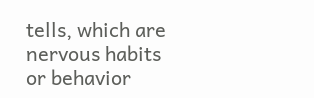tells, which are nervous habits or behavior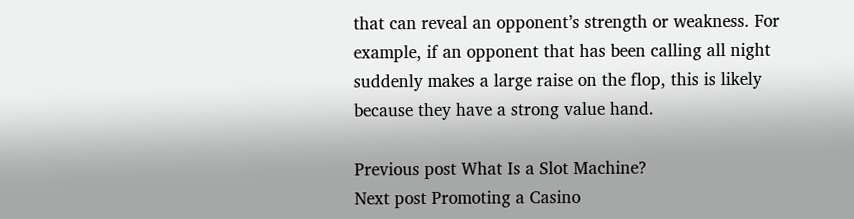that can reveal an opponent’s strength or weakness. For example, if an opponent that has been calling all night suddenly makes a large raise on the flop, this is likely because they have a strong value hand.

Previous post What Is a Slot Machine?
Next post Promoting a Casino